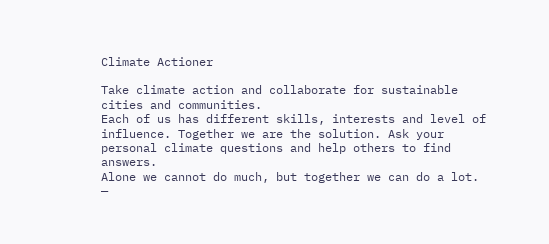Climate Actioner

Take climate action and collaborate for sustainable cities and communities.
Each of us has different skills, interests and level of influence. Together we are the solution. Ask your personal climate questions and help others to find answers.
Alone we cannot do much, but together we can do a lot.
—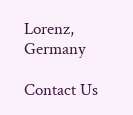Lorenz, Germany

Contact Us